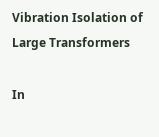Vibration Isolation of Large Transformers

In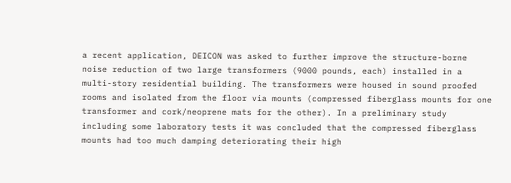a recent application, DEICON was asked to further improve the structure-borne noise reduction of two large transformers (9000 pounds, each) installed in a multi-story residential building. The transformers were housed in sound proofed rooms and isolated from the floor via mounts (compressed fiberglass mounts for one transformer and cork/neoprene mats for the other). In a preliminary study including some laboratory tests it was concluded that the compressed fiberglass mounts had too much damping deteriorating their high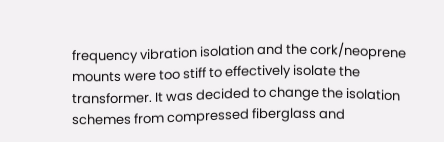frequency vibration isolation and the cork/neoprene mounts were too stiff to effectively isolate the transformer. It was decided to change the isolation schemes from compressed fiberglass and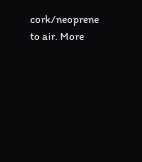cork/neoprene to air. More